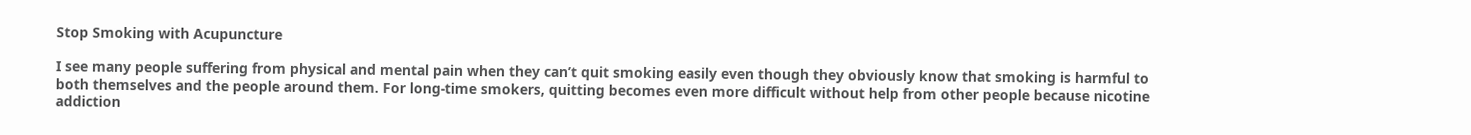Stop Smoking with Acupuncture

I see many people suffering from physical and mental pain when they can’t quit smoking easily even though they obviously know that smoking is harmful to both themselves and the people around them. For long-time smokers, quitting becomes even more difficult without help from other people because nicotine addiction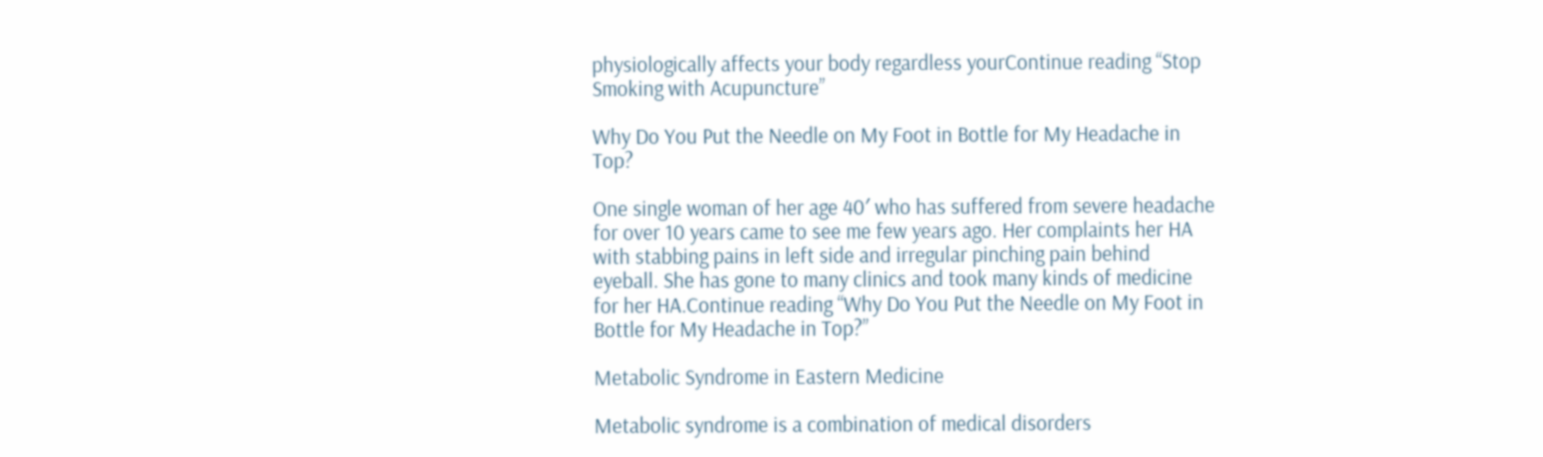physiologically affects your body regardless yourContinue reading “Stop Smoking with Acupuncture”

Why Do You Put the Needle on My Foot in Bottle for My Headache in Top?

One single woman of her age 40′ who has suffered from severe headache for over 10 years came to see me few years ago. Her complaints her HA with stabbing pains in left side and irregular pinching pain behind eyeball. She has gone to many clinics and took many kinds of medicine for her HA.Continue reading “Why Do You Put the Needle on My Foot in Bottle for My Headache in Top?”

Metabolic Syndrome in Eastern Medicine

Metabolic syndrome is a combination of medical disorders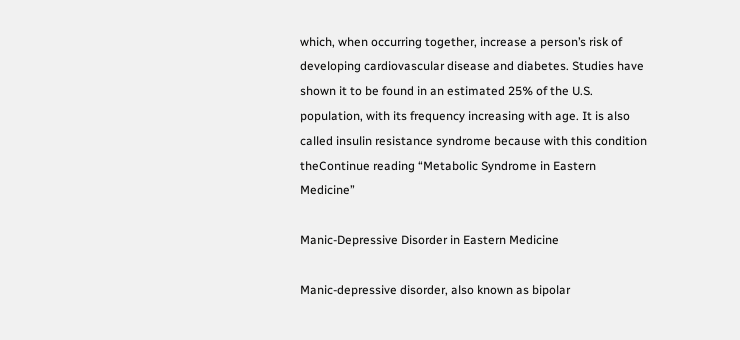which, when occurring together, increase a person’s risk of developing cardiovascular disease and diabetes. Studies have shown it to be found in an estimated 25% of the U.S. population, with its frequency increasing with age. It is also called insulin resistance syndrome because with this condition theContinue reading “Metabolic Syndrome in Eastern Medicine”

Manic-Depressive Disorder in Eastern Medicine

Manic-depressive disorder, also known as bipolar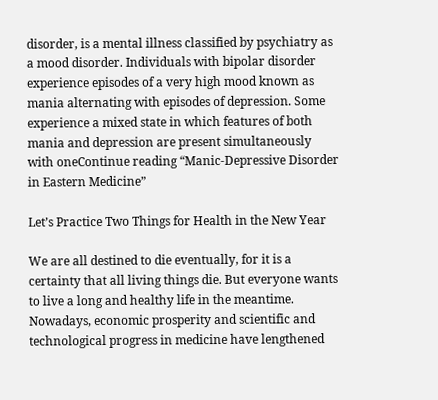disorder, is a mental illness classified by psychiatry as a mood disorder. Individuals with bipolar disorder experience episodes of a very high mood known as mania alternating with episodes of depression. Some experience a mixed state in which features of both mania and depression are present simultaneously with oneContinue reading “Manic-Depressive Disorder in Eastern Medicine”

Let’s Practice Two Things for Health in the New Year

We are all destined to die eventually, for it is a certainty that all living things die. But everyone wants to live a long and healthy life in the meantime. Nowadays, economic prosperity and scientific and technological progress in medicine have lengthened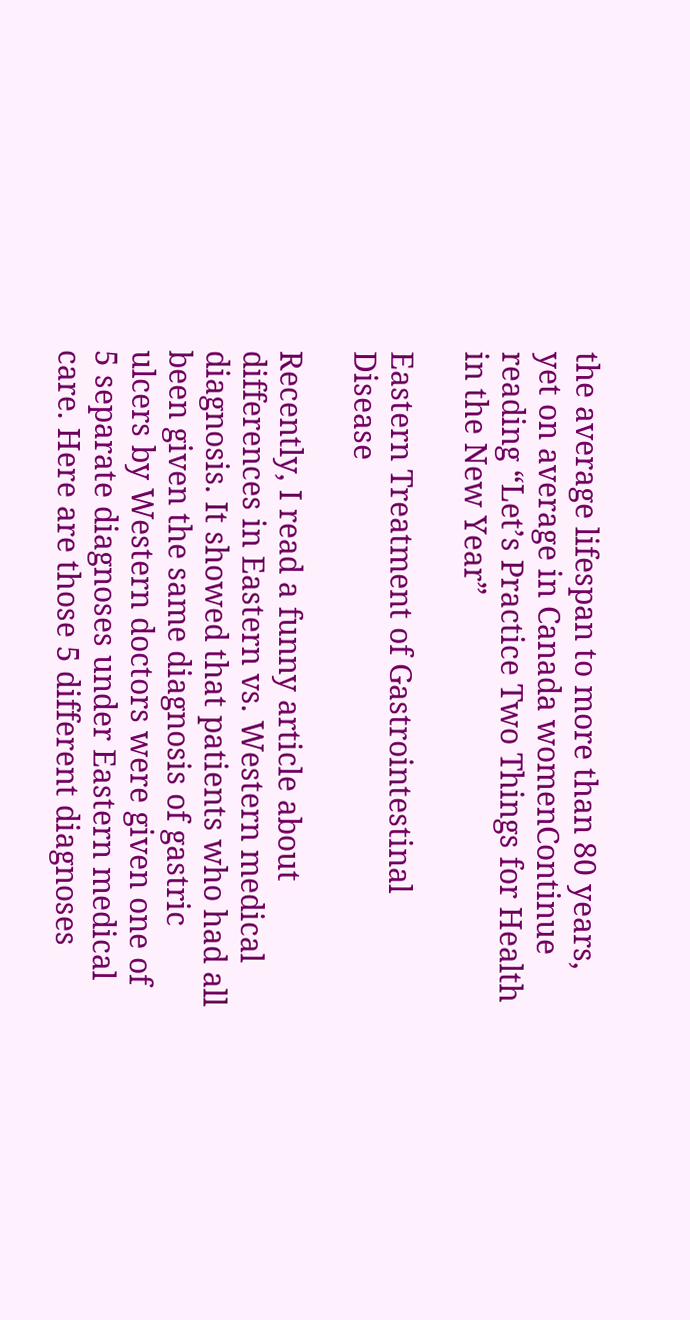the average lifespan to more than 80 years, yet on average in Canada womenContinue reading “Let’s Practice Two Things for Health in the New Year”

Eastern Treatment of Gastrointestinal Disease

Recently, I read a funny article about differences in Eastern vs. Western medical diagnosis. It showed that patients who had all been given the same diagnosis of gastric ulcers by Western doctors were given one of 5 separate diagnoses under Eastern medical care. Here are those 5 different diagnoses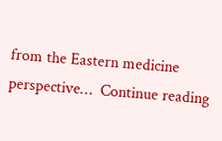from the Eastern medicine perspective…  Continue reading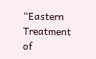“Eastern Treatment of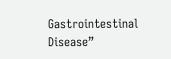Gastrointestinal Disease”